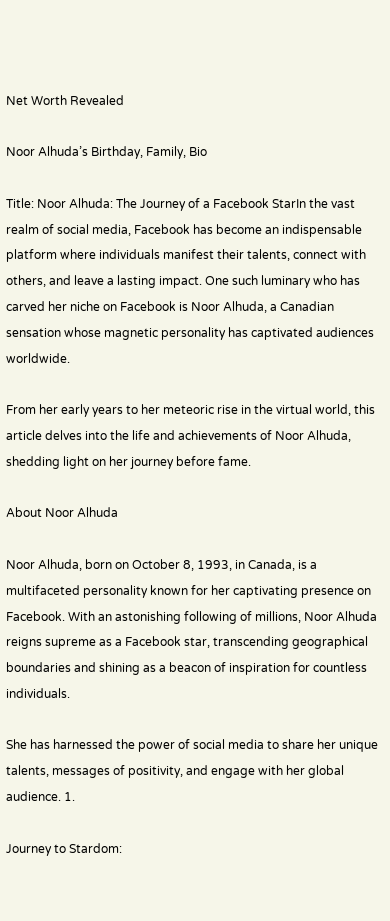Net Worth Revealed

Noor Alhuda’s Birthday, Family, Bio

Title: Noor Alhuda: The Journey of a Facebook StarIn the vast realm of social media, Facebook has become an indispensable platform where individuals manifest their talents, connect with others, and leave a lasting impact. One such luminary who has carved her niche on Facebook is Noor Alhuda, a Canadian sensation whose magnetic personality has captivated audiences worldwide.

From her early years to her meteoric rise in the virtual world, this article delves into the life and achievements of Noor Alhuda, shedding light on her journey before fame.

About Noor Alhuda

Noor Alhuda, born on October 8, 1993, in Canada, is a multifaceted personality known for her captivating presence on Facebook. With an astonishing following of millions, Noor Alhuda reigns supreme as a Facebook star, transcending geographical boundaries and shining as a beacon of inspiration for countless individuals.

She has harnessed the power of social media to share her unique talents, messages of positivity, and engage with her global audience. 1.

Journey to Stardom: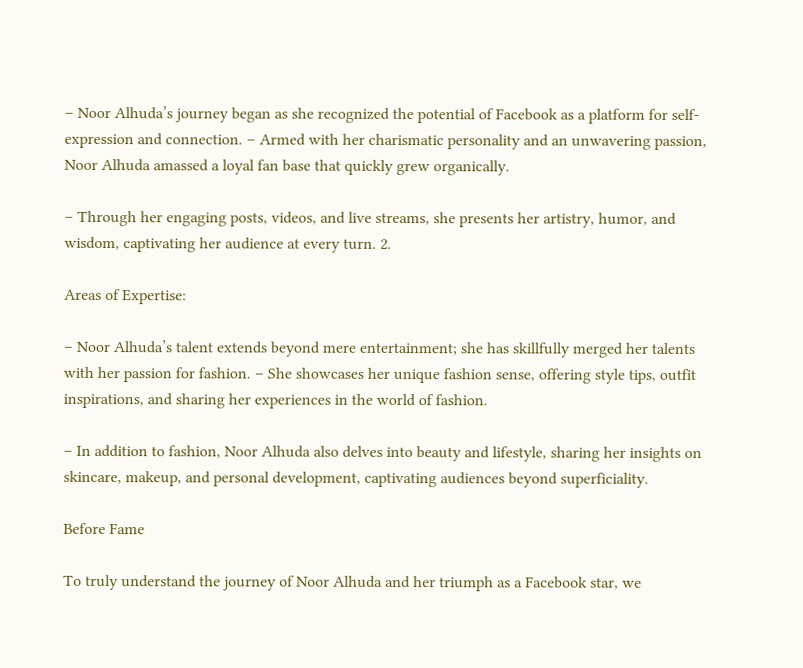– Noor Alhuda’s journey began as she recognized the potential of Facebook as a platform for self-expression and connection. – Armed with her charismatic personality and an unwavering passion, Noor Alhuda amassed a loyal fan base that quickly grew organically.

– Through her engaging posts, videos, and live streams, she presents her artistry, humor, and wisdom, captivating her audience at every turn. 2.

Areas of Expertise:

– Noor Alhuda’s talent extends beyond mere entertainment; she has skillfully merged her talents with her passion for fashion. – She showcases her unique fashion sense, offering style tips, outfit inspirations, and sharing her experiences in the world of fashion.

– In addition to fashion, Noor Alhuda also delves into beauty and lifestyle, sharing her insights on skincare, makeup, and personal development, captivating audiences beyond superficiality.

Before Fame

To truly understand the journey of Noor Alhuda and her triumph as a Facebook star, we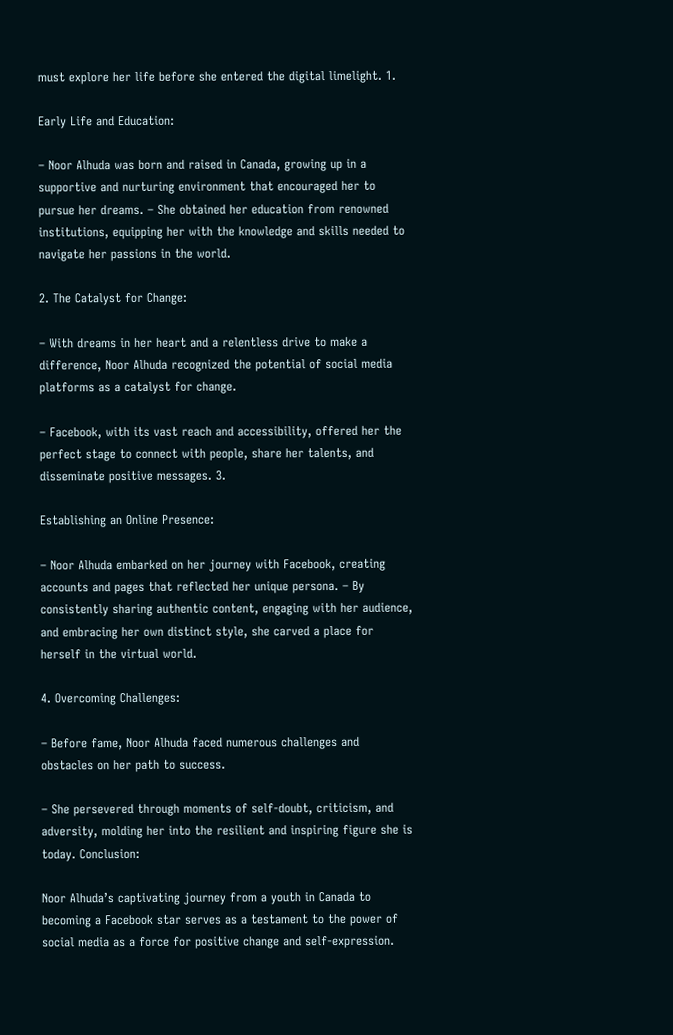must explore her life before she entered the digital limelight. 1.

Early Life and Education:

– Noor Alhuda was born and raised in Canada, growing up in a supportive and nurturing environment that encouraged her to pursue her dreams. – She obtained her education from renowned institutions, equipping her with the knowledge and skills needed to navigate her passions in the world.

2. The Catalyst for Change:

– With dreams in her heart and a relentless drive to make a difference, Noor Alhuda recognized the potential of social media platforms as a catalyst for change.

– Facebook, with its vast reach and accessibility, offered her the perfect stage to connect with people, share her talents, and disseminate positive messages. 3.

Establishing an Online Presence:

– Noor Alhuda embarked on her journey with Facebook, creating accounts and pages that reflected her unique persona. – By consistently sharing authentic content, engaging with her audience, and embracing her own distinct style, she carved a place for herself in the virtual world.

4. Overcoming Challenges:

– Before fame, Noor Alhuda faced numerous challenges and obstacles on her path to success.

– She persevered through moments of self-doubt, criticism, and adversity, molding her into the resilient and inspiring figure she is today. Conclusion:

Noor Alhuda’s captivating journey from a youth in Canada to becoming a Facebook star serves as a testament to the power of social media as a force for positive change and self-expression.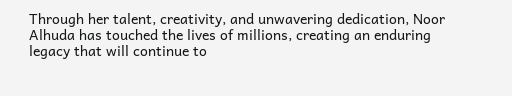Through her talent, creativity, and unwavering dedication, Noor Alhuda has touched the lives of millions, creating an enduring legacy that will continue to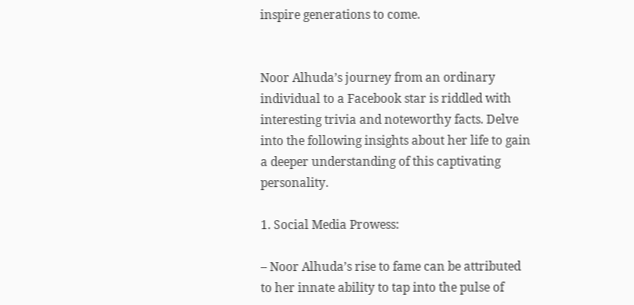inspire generations to come.


Noor Alhuda’s journey from an ordinary individual to a Facebook star is riddled with interesting trivia and noteworthy facts. Delve into the following insights about her life to gain a deeper understanding of this captivating personality.

1. Social Media Prowess:

– Noor Alhuda’s rise to fame can be attributed to her innate ability to tap into the pulse of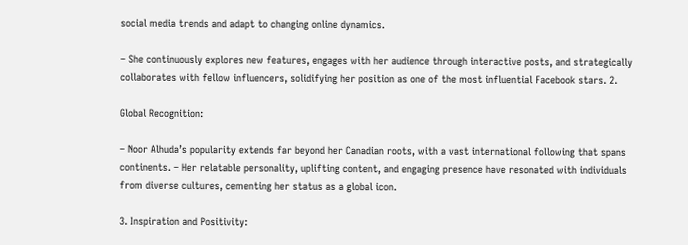social media trends and adapt to changing online dynamics.

– She continuously explores new features, engages with her audience through interactive posts, and strategically collaborates with fellow influencers, solidifying her position as one of the most influential Facebook stars. 2.

Global Recognition:

– Noor Alhuda’s popularity extends far beyond her Canadian roots, with a vast international following that spans continents. – Her relatable personality, uplifting content, and engaging presence have resonated with individuals from diverse cultures, cementing her status as a global icon.

3. Inspiration and Positivity: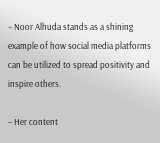– Noor Alhuda stands as a shining example of how social media platforms can be utilized to spread positivity and inspire others.

– Her content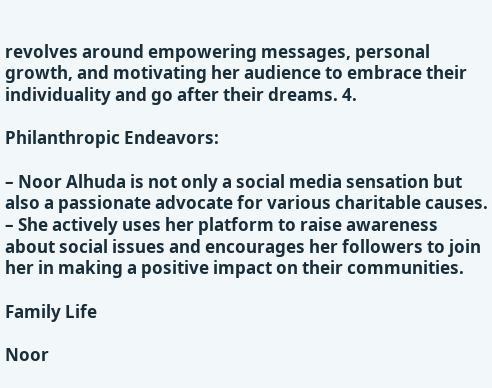revolves around empowering messages, personal growth, and motivating her audience to embrace their individuality and go after their dreams. 4.

Philanthropic Endeavors:

– Noor Alhuda is not only a social media sensation but also a passionate advocate for various charitable causes. – She actively uses her platform to raise awareness about social issues and encourages her followers to join her in making a positive impact on their communities.

Family Life

Noor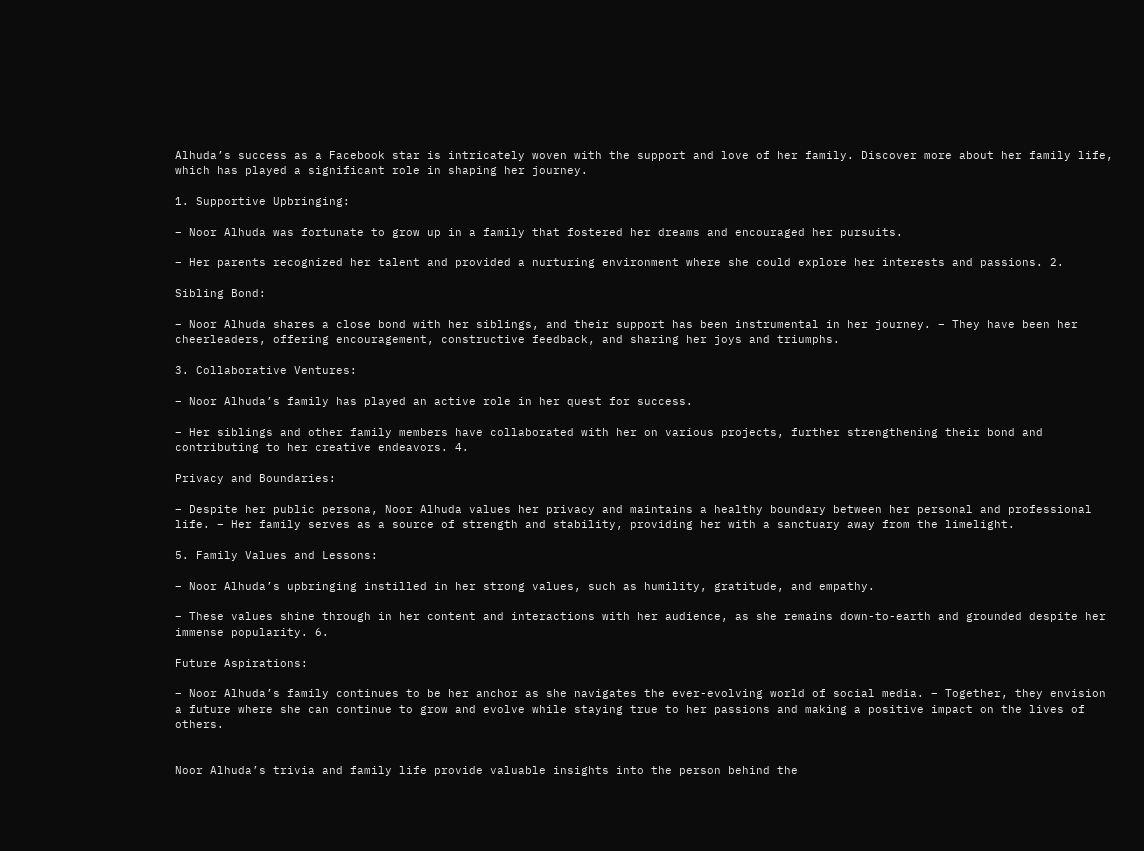Alhuda’s success as a Facebook star is intricately woven with the support and love of her family. Discover more about her family life, which has played a significant role in shaping her journey.

1. Supportive Upbringing:

– Noor Alhuda was fortunate to grow up in a family that fostered her dreams and encouraged her pursuits.

– Her parents recognized her talent and provided a nurturing environment where she could explore her interests and passions. 2.

Sibling Bond:

– Noor Alhuda shares a close bond with her siblings, and their support has been instrumental in her journey. – They have been her cheerleaders, offering encouragement, constructive feedback, and sharing her joys and triumphs.

3. Collaborative Ventures:

– Noor Alhuda’s family has played an active role in her quest for success.

– Her siblings and other family members have collaborated with her on various projects, further strengthening their bond and contributing to her creative endeavors. 4.

Privacy and Boundaries:

– Despite her public persona, Noor Alhuda values her privacy and maintains a healthy boundary between her personal and professional life. – Her family serves as a source of strength and stability, providing her with a sanctuary away from the limelight.

5. Family Values and Lessons:

– Noor Alhuda’s upbringing instilled in her strong values, such as humility, gratitude, and empathy.

– These values shine through in her content and interactions with her audience, as she remains down-to-earth and grounded despite her immense popularity. 6.

Future Aspirations:

– Noor Alhuda’s family continues to be her anchor as she navigates the ever-evolving world of social media. – Together, they envision a future where she can continue to grow and evolve while staying true to her passions and making a positive impact on the lives of others.


Noor Alhuda’s trivia and family life provide valuable insights into the person behind the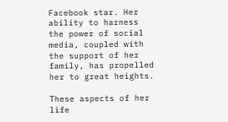Facebook star. Her ability to harness the power of social media, coupled with the support of her family, has propelled her to great heights.

These aspects of her life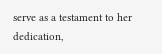serve as a testament to her dedication,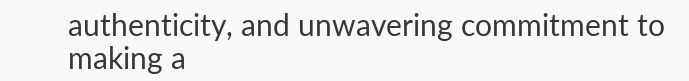authenticity, and unwavering commitment to making a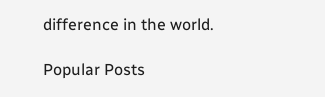difference in the world.

Popular Posts